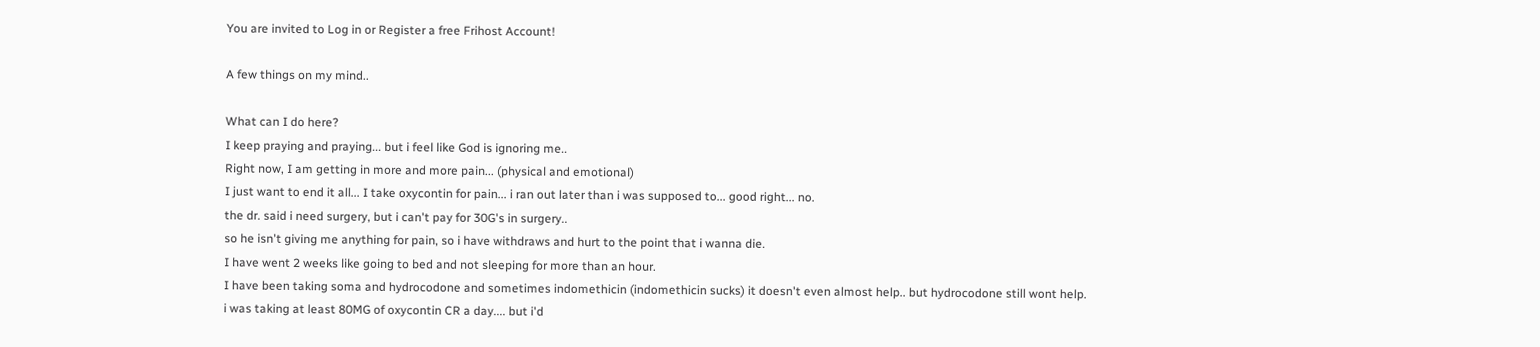You are invited to Log in or Register a free Frihost Account!

A few things on my mind..

What can I do here?
I keep praying and praying... but i feel like God is ignoring me..
Right now, I am getting in more and more pain... (physical and emotional)
I just want to end it all... I take oxycontin for pain... i ran out later than i was supposed to... good right... no.
the dr. said i need surgery, but i can't pay for 30G's in surgery..
so he isn't giving me anything for pain, so i have withdraws and hurt to the point that i wanna die.
I have went 2 weeks like going to bed and not sleeping for more than an hour.
I have been taking soma and hydrocodone and sometimes indomethicin (indomethicin sucks) it doesn't even almost help.. but hydrocodone still wont help.
i was taking at least 80MG of oxycontin CR a day.... but i'd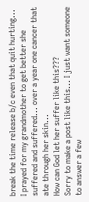break the time release b/c even that quit hurting...
I prayed for my grandmother to get better she suffered and suffered... over a year one cancer that ate through her skin...
How can God let her suffer like this???
Sorry to make a post like this... I just want someone to answer a few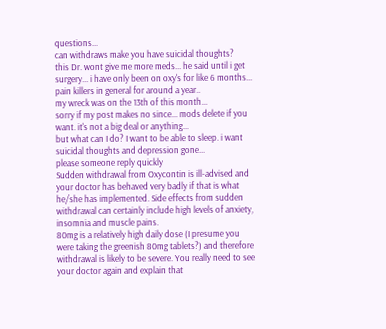questions...
can withdraws make you have suicidal thoughts?
this Dr. wont give me more meds... he said until i get surgery... i have only been on oxy's for like 6 months... pain killers in general for around a year..
my wreck was on the 13th of this month...
sorry if my post makes no since... mods delete if you want. it's not a big deal or anything...
but what can I do? I want to be able to sleep. i want suicidal thoughts and depression gone...
please someone reply quickly
Sudden withdrawal from Oxycontin is ill-advised and your doctor has behaved very badly if that is what he/she has implemented. Side effects from sudden withdrawal can certainly include high levels of anxiety, insomnia and muscle pains.
80mg is a relatively high daily dose (I presume you were taking the greenish 80mg tablets?) and therefore withdrawal is likely to be severe. You really need to see your doctor again and explain that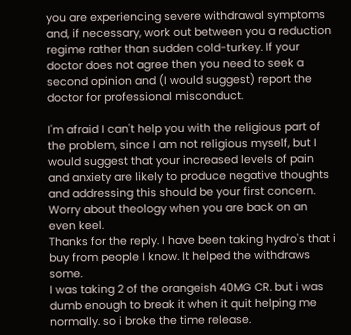you are experiencing severe withdrawal symptoms and, if necessary, work out between you a reduction regime rather than sudden cold-turkey. If your doctor does not agree then you need to seek a second opinion and (I would suggest) report the doctor for professional misconduct.

I'm afraid I can't help you with the religious part of the problem, since I am not religious myself, but I would suggest that your increased levels of pain and anxiety are likely to produce negative thoughts and addressing this should be your first concern. Worry about theology when you are back on an even keel.
Thanks for the reply. I have been taking hydro's that i buy from people I know. It helped the withdraws some.
I was taking 2 of the orangeish 40MG CR. but i was dumb enough to break it when it quit helping me normally. so i broke the time release.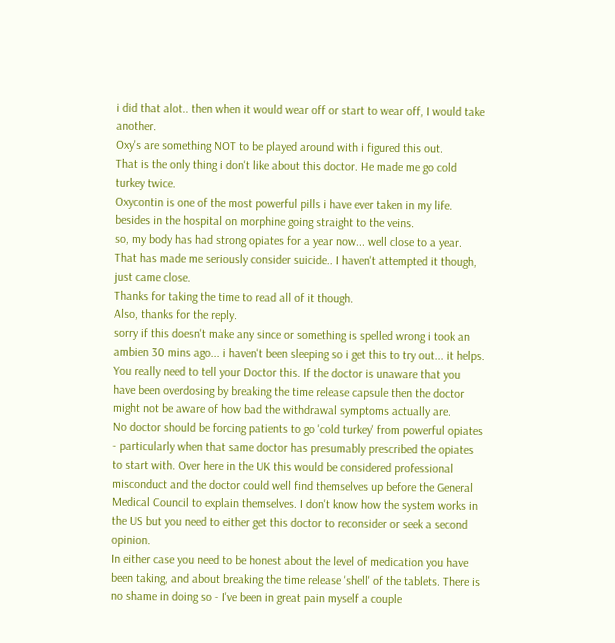i did that alot.. then when it would wear off or start to wear off, I would take another.
Oxy's are something NOT to be played around with i figured this out.
That is the only thing i don't like about this doctor. He made me go cold turkey twice.
Oxycontin is one of the most powerful pills i have ever taken in my life.
besides in the hospital on morphine going straight to the veins.
so, my body has had strong opiates for a year now... well close to a year.
That has made me seriously consider suicide.. I haven't attempted it though, just came close.
Thanks for taking the time to read all of it though.
Also, thanks for the reply.
sorry if this doesn't make any since or something is spelled wrong i took an ambien 30 mins ago... i haven't been sleeping so i get this to try out... it helps.
You really need to tell your Doctor this. If the doctor is unaware that you have been overdosing by breaking the time release capsule then the doctor might not be aware of how bad the withdrawal symptoms actually are.
No doctor should be forcing patients to go 'cold turkey' from powerful opiates - particularly when that same doctor has presumably prescribed the opiates to start with. Over here in the UK this would be considered professional misconduct and the doctor could well find themselves up before the General Medical Council to explain themselves. I don't know how the system works in the US but you need to either get this doctor to reconsider or seek a second opinion.
In either case you need to be honest about the level of medication you have been taking, and about breaking the time release 'shell' of the tablets. There is no shame in doing so - I've been in great pain myself a couple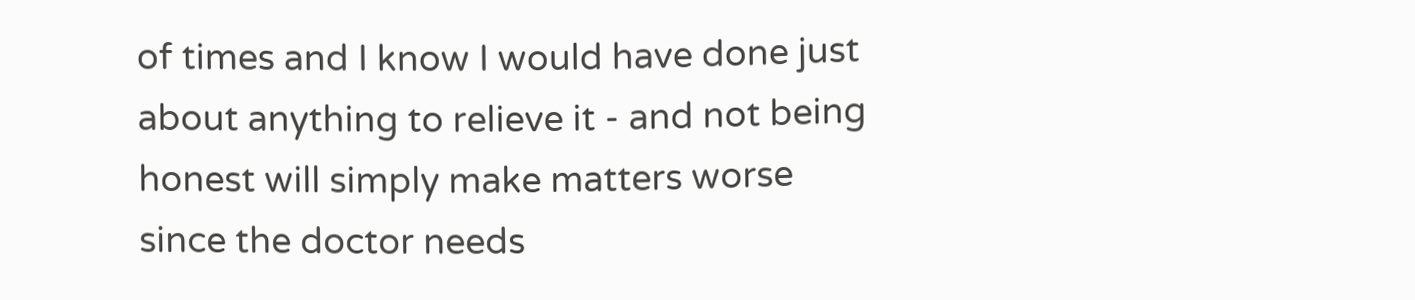of times and I know I would have done just about anything to relieve it - and not being honest will simply make matters worse since the doctor needs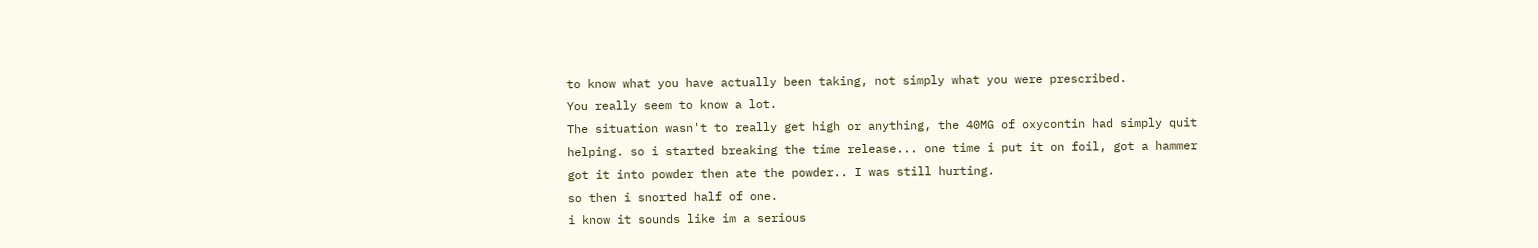to know what you have actually been taking, not simply what you were prescribed.
You really seem to know a lot.
The situation wasn't to really get high or anything, the 40MG of oxycontin had simply quit helping. so i started breaking the time release... one time i put it on foil, got a hammer got it into powder then ate the powder.. I was still hurting.
so then i snorted half of one.
i know it sounds like im a serious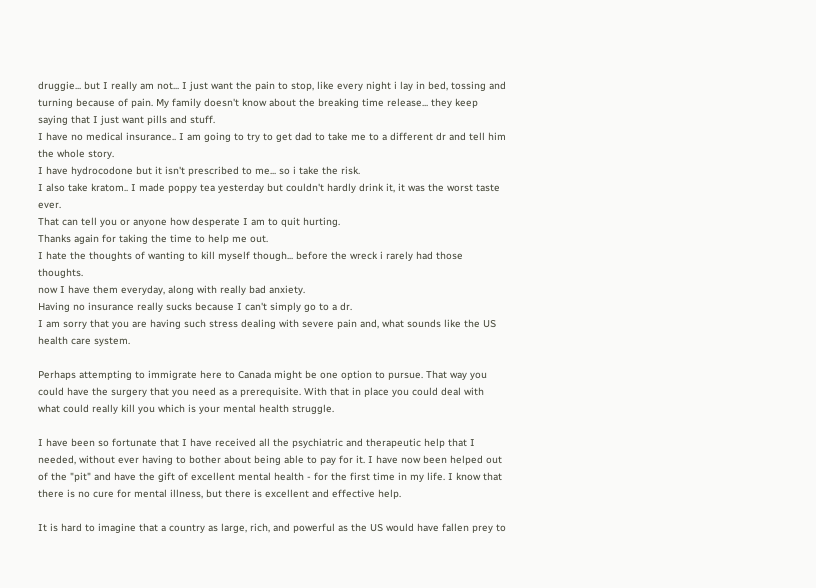druggie... but I really am not... I just want the pain to stop, like every night i lay in bed, tossing and turning because of pain. My family doesn't know about the breaking time release... they keep saying that I just want pills and stuff.
I have no medical insurance.. I am going to try to get dad to take me to a different dr and tell him the whole story.
I have hydrocodone but it isn't prescribed to me... so i take the risk.
I also take kratom.. I made poppy tea yesterday but couldn't hardly drink it, it was the worst taste ever.
That can tell you or anyone how desperate I am to quit hurting.
Thanks again for taking the time to help me out.
I hate the thoughts of wanting to kill myself though... before the wreck i rarely had those thoughts.
now I have them everyday, along with really bad anxiety.
Having no insurance really sucks because I can't simply go to a dr.
I am sorry that you are having such stress dealing with severe pain and, what sounds like the US health care system.

Perhaps attempting to immigrate here to Canada might be one option to pursue. That way you could have the surgery that you need as a prerequisite. With that in place you could deal with what could really kill you which is your mental health struggle.

I have been so fortunate that I have received all the psychiatric and therapeutic help that I needed, without ever having to bother about being able to pay for it. I have now been helped out of the "pit" and have the gift of excellent mental health - for the first time in my life. I know that there is no cure for mental illness, but there is excellent and effective help.

It is hard to imagine that a country as large, rich, and powerful as the US would have fallen prey to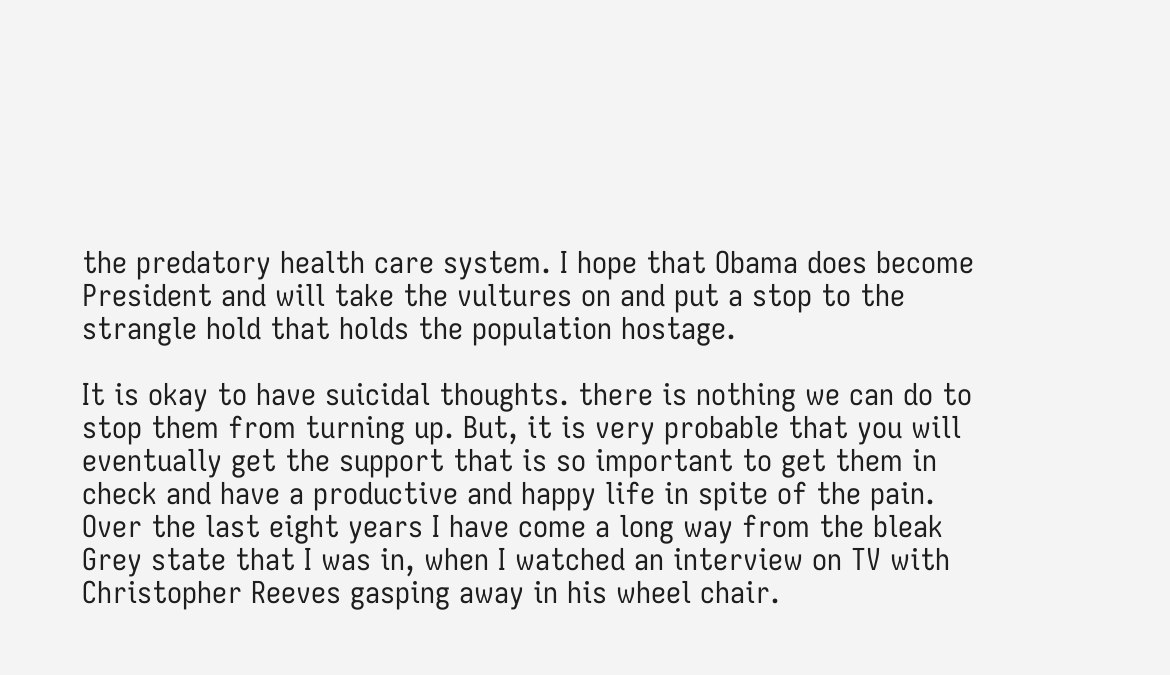the predatory health care system. I hope that Obama does become President and will take the vultures on and put a stop to the strangle hold that holds the population hostage.

It is okay to have suicidal thoughts. there is nothing we can do to stop them from turning up. But, it is very probable that you will eventually get the support that is so important to get them in check and have a productive and happy life in spite of the pain. Over the last eight years I have come a long way from the bleak Grey state that I was in, when I watched an interview on TV with Christopher Reeves gasping away in his wheel chair.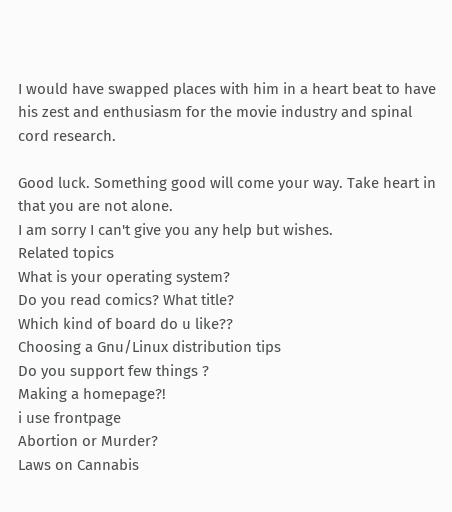I would have swapped places with him in a heart beat to have his zest and enthusiasm for the movie industry and spinal cord research.

Good luck. Something good will come your way. Take heart in that you are not alone.
I am sorry I can't give you any help but wishes.
Related topics
What is your operating system?
Do you read comics? What title?
Which kind of board do u like??
Choosing a Gnu/Linux distribution tips
Do you support few things ?
Making a homepage?!
i use frontpage
Abortion or Murder?
Laws on Cannabis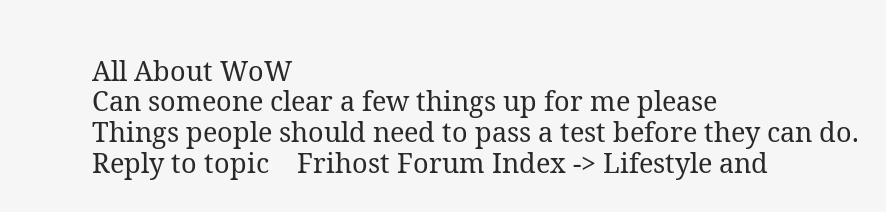All About WoW
Can someone clear a few things up for me please
Things people should need to pass a test before they can do.
Reply to topic    Frihost Forum Index -> Lifestyle and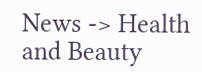News -> Health and Beauty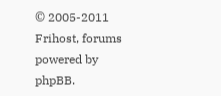© 2005-2011 Frihost, forums powered by phpBB.